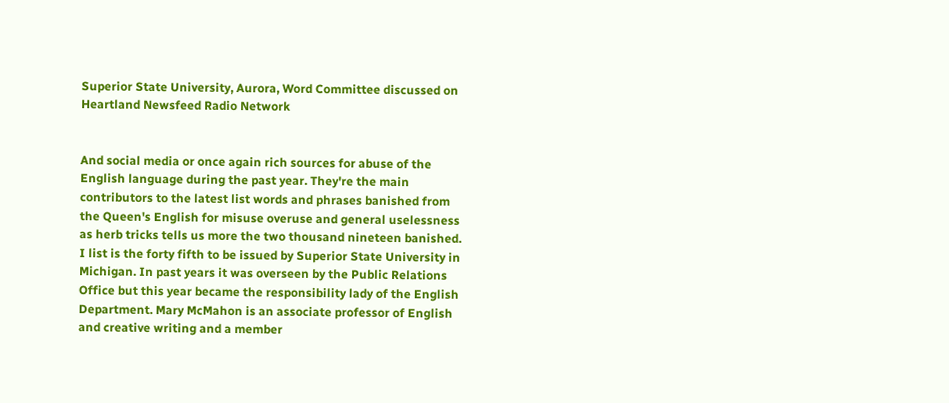Superior State University, Aurora, Word Committee discussed on Heartland Newsfeed Radio Network


And social media or once again rich sources for abuse of the English language during the past year. They're the main contributors to the latest list words and phrases banished from the Queen's English for misuse overuse and general uselessness as herb tricks tells us more the two thousand nineteen banished. I list is the forty fifth to be issued by Superior State University in Michigan. In past years it was overseen by the Public Relations Office but this year became the responsibility lady of the English Department. Mary McMahon is an associate professor of English and creative writing and a member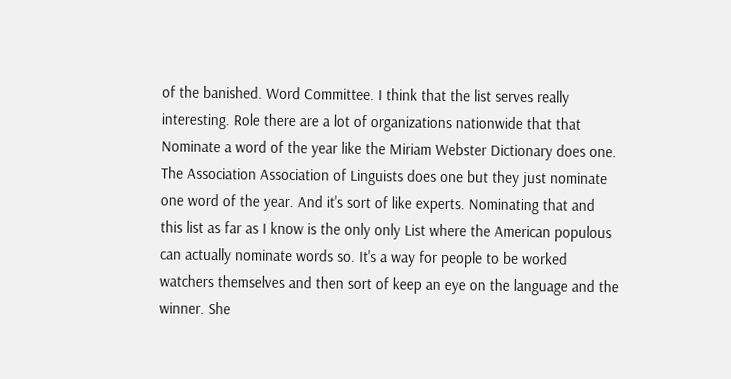of the banished. Word Committee. I think that the list serves really interesting. Role there are a lot of organizations nationwide that that Nominate a word of the year like the Miriam Webster Dictionary does one. The Association Association of Linguists does one but they just nominate one word of the year. And it's sort of like experts. Nominating that and this list as far as I know is the only only List where the American populous can actually nominate words so. It's a way for people to be worked watchers themselves and then sort of keep an eye on the language and the winner. She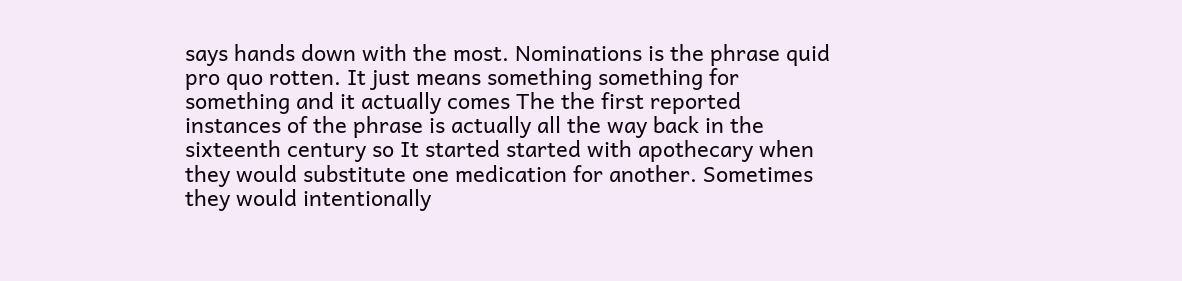says hands down with the most. Nominations is the phrase quid pro quo rotten. It just means something something for something and it actually comes The the first reported instances of the phrase is actually all the way back in the sixteenth century so It started started with apothecary when they would substitute one medication for another. Sometimes they would intentionally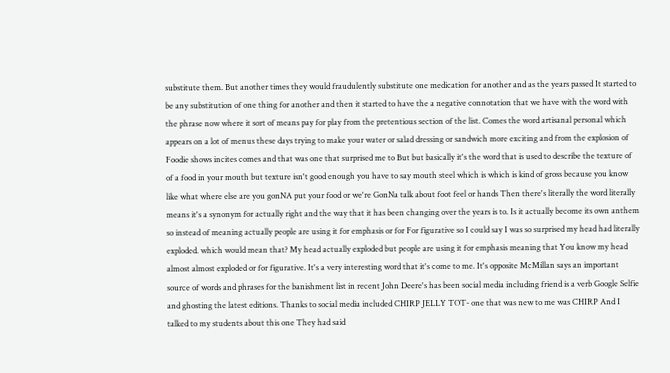substitute them. But another times they would fraudulently substitute one medication for another and as the years passed It started to be any substitution of one thing for another and then it started to have the a negative connotation that we have with the word with the phrase now where it sort of means pay for play from the pretentious section of the list. Comes the word artisanal personal which appears on a lot of menus these days trying to make your water or salad dressing or sandwich more exciting and from the explosion of Foodie shows incites comes and that was one that surprised me to But but basically it's the word that is used to describe the texture of of a food in your mouth but texture isn't good enough you have to say mouth steel which is which is kind of gross because you know like what where else are you gonNA put your food or we're GonNa talk about foot feel or hands Then there's literally the word literally means it's a synonym for actually right and the way that it has been changing over the years is to. Is it actually become its own anthem so instead of meaning actually people are using it for emphasis or for For figurative so I could say I was so surprised my head had literally exploded. which would mean that? My head actually exploded but people are using it for emphasis meaning that You know my head almost almost exploded or for figurative. It's a very interesting word that it's come to me. It's opposite McMillan says an important source of words and phrases for the banishment list in recent John Deere's has been social media including friend is a verb Google Selfie and ghosting the latest editions. Thanks to social media included CHIRP JELLY TOT- one that was new to me was CHIRP And I talked to my students about this one They had said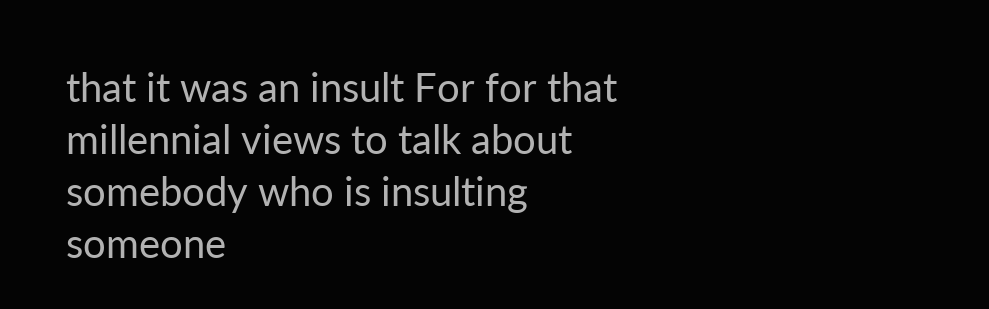that it was an insult For for that millennial views to talk about somebody who is insulting someone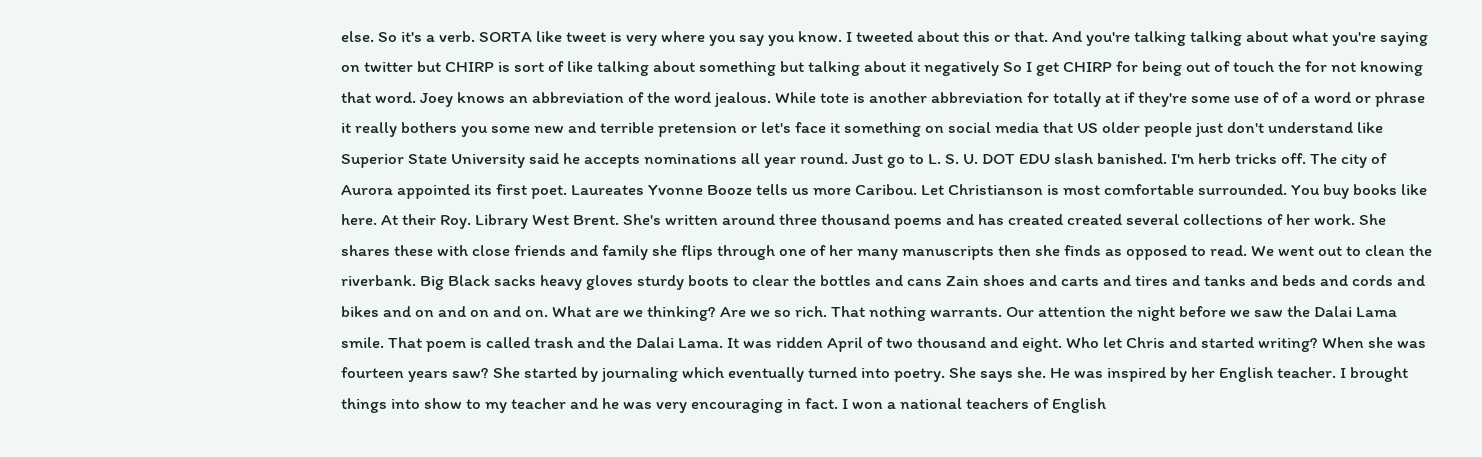else. So it's a verb. SORTA like tweet is very where you say you know. I tweeted about this or that. And you're talking talking about what you're saying on twitter but CHIRP is sort of like talking about something but talking about it negatively So I get CHIRP for being out of touch the for not knowing that word. Joey knows an abbreviation of the word jealous. While tote is another abbreviation for totally at if they're some use of of a word or phrase it really bothers you some new and terrible pretension or let's face it something on social media that US older people just don't understand like Superior State University said he accepts nominations all year round. Just go to L. S. U. DOT EDU slash banished. I'm herb tricks off. The city of Aurora appointed its first poet. Laureates Yvonne Booze tells us more Caribou. Let Christianson is most comfortable surrounded. You buy books like here. At their Roy. Library West Brent. She's written around three thousand poems and has created created several collections of her work. She shares these with close friends and family she flips through one of her many manuscripts then she finds as opposed to read. We went out to clean the riverbank. Big Black sacks heavy gloves sturdy boots to clear the bottles and cans Zain shoes and carts and tires and tanks and beds and cords and bikes and on and on and on. What are we thinking? Are we so rich. That nothing warrants. Our attention the night before we saw the Dalai Lama smile. That poem is called trash and the Dalai Lama. It was ridden April of two thousand and eight. Who let Chris and started writing? When she was fourteen years saw? She started by journaling which eventually turned into poetry. She says she. He was inspired by her English teacher. I brought things into show to my teacher and he was very encouraging in fact. I won a national teachers of English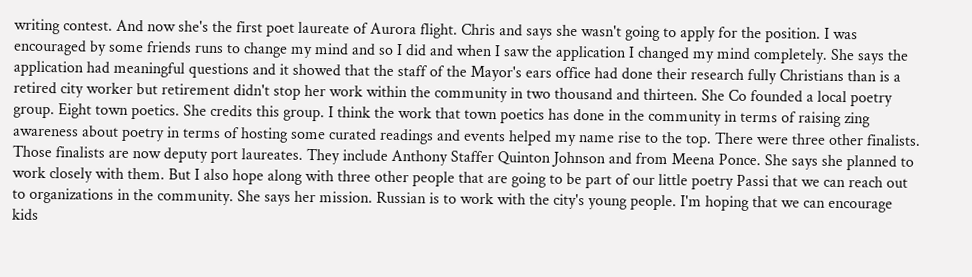writing contest. And now she's the first poet laureate of Aurora flight. Chris and says she wasn't going to apply for the position. I was encouraged by some friends runs to change my mind and so I did and when I saw the application I changed my mind completely. She says the application had meaningful questions and it showed that the staff of the Mayor's ears office had done their research fully Christians than is a retired city worker but retirement didn't stop her work within the community in two thousand and thirteen. She Co founded a local poetry group. Eight town poetics. She credits this group. I think the work that town poetics has done in the community in terms of raising zing awareness about poetry in terms of hosting some curated readings and events helped my name rise to the top. There were three other finalists. Those finalists are now deputy port laureates. They include Anthony Staffer Quinton Johnson and from Meena Ponce. She says she planned to work closely with them. But I also hope along with three other people that are going to be part of our little poetry Passi that we can reach out to organizations in the community. She says her mission. Russian is to work with the city's young people. I'm hoping that we can encourage kids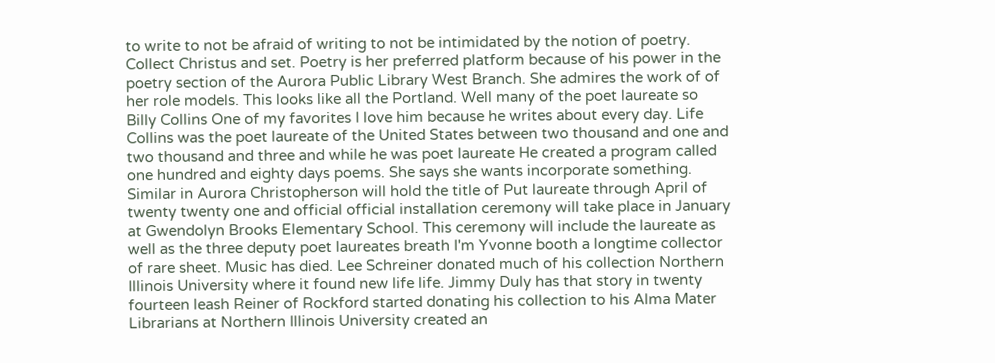to write to not be afraid of writing to not be intimidated by the notion of poetry. Collect Christus and set. Poetry is her preferred platform because of his power in the poetry section of the Aurora Public Library West Branch. She admires the work of of her role models. This looks like all the Portland. Well many of the poet laureate so Billy Collins One of my favorites I love him because he writes about every day. Life Collins was the poet laureate of the United States between two thousand and one and two thousand and three and while he was poet laureate He created a program called one hundred and eighty days poems. She says she wants incorporate something. Similar in Aurora Christopherson will hold the title of Put laureate through April of twenty twenty one and official official installation ceremony will take place in January at Gwendolyn Brooks Elementary School. This ceremony will include the laureate as well as the three deputy poet laureates breath I'm Yvonne booth a longtime collector of rare sheet. Music has died. Lee Schreiner donated much of his collection Northern Illinois University where it found new life life. Jimmy Duly has that story in twenty fourteen leash Reiner of Rockford started donating his collection to his Alma Mater Librarians at Northern Illinois University created an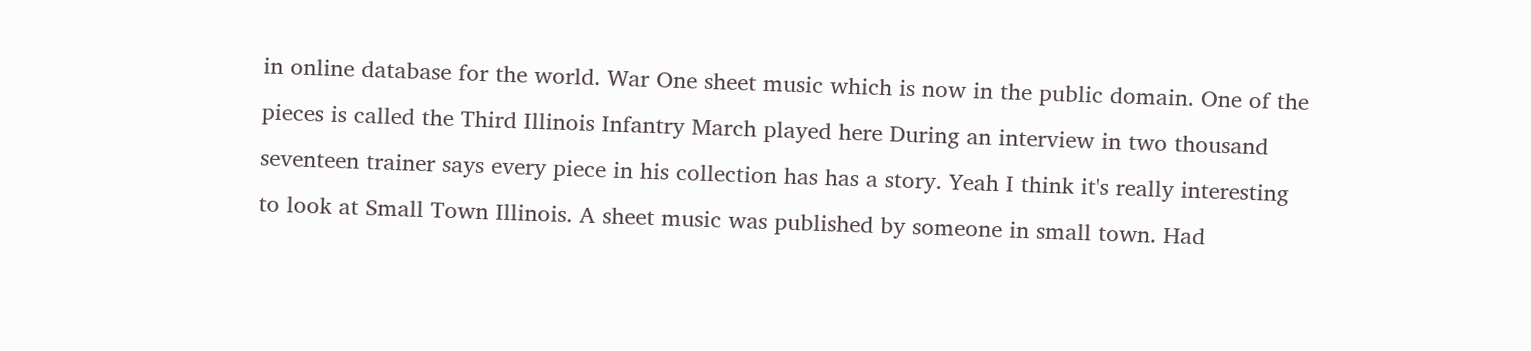in online database for the world. War One sheet music which is now in the public domain. One of the pieces is called the Third Illinois Infantry March played here During an interview in two thousand seventeen trainer says every piece in his collection has has a story. Yeah I think it's really interesting to look at Small Town Illinois. A sheet music was published by someone in small town. Had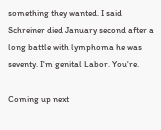something they wanted. I said Schreiner died January second after a long battle with lymphoma he was seventy. I'm genital Labor. You're.

Coming up next